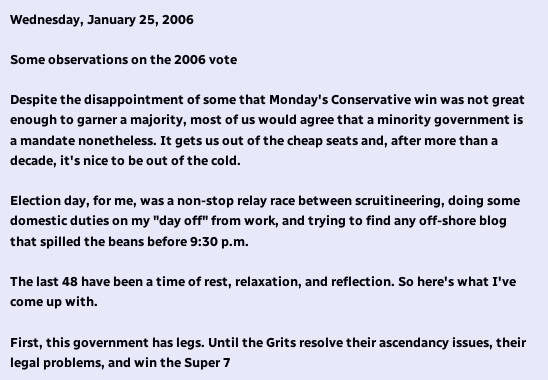Wednesday, January 25, 2006

Some observations on the 2006 vote

Despite the disappointment of some that Monday's Conservative win was not great enough to garner a majority, most of us would agree that a minority government is a mandate nonetheless. It gets us out of the cheap seats and, after more than a decade, it's nice to be out of the cold.

Election day, for me, was a non-stop relay race between scruitineering, doing some domestic duties on my "day off" from work, and trying to find any off-shore blog that spilled the beans before 9:30 p.m.

The last 48 have been a time of rest, relaxation, and reflection. So here's what I've come up with.

First, this government has legs. Until the Grits resolve their ascendancy issues, their legal problems, and win the Super 7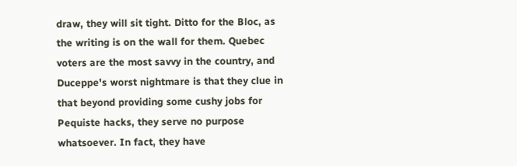draw, they will sit tight. Ditto for the Bloc, as the writing is on the wall for them. Quebec voters are the most savvy in the country, and Duceppe's worst nightmare is that they clue in that beyond providing some cushy jobs for Pequiste hacks, they serve no purpose whatsoever. In fact, they have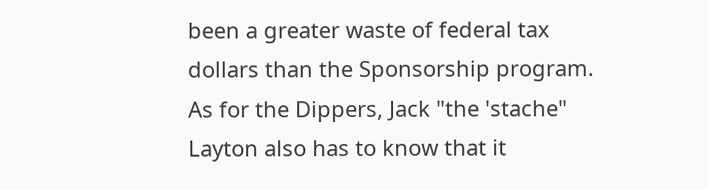been a greater waste of federal tax dollars than the Sponsorship program. As for the Dippers, Jack "the 'stache" Layton also has to know that it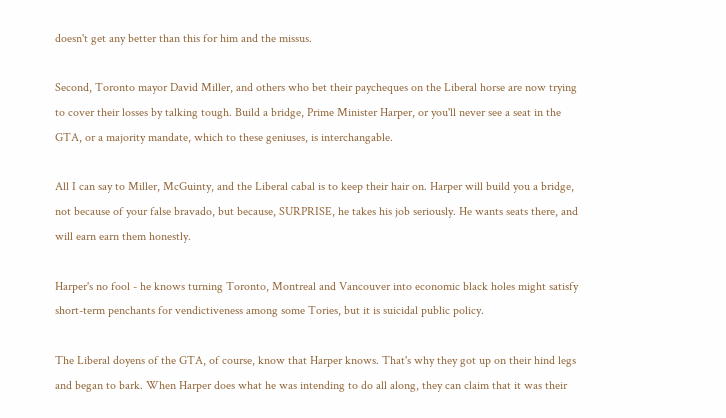doesn't get any better than this for him and the missus.

Second, Toronto mayor David Miller, and others who bet their paycheques on the Liberal horse are now trying to cover their losses by talking tough. Build a bridge, Prime Minister Harper, or you'll never see a seat in the GTA, or a majority mandate, which to these geniuses, is interchangable.

All I can say to Miller, McGuinty, and the Liberal cabal is to keep their hair on. Harper will build you a bridge, not because of your false bravado, but because, SURPRISE, he takes his job seriously. He wants seats there, and will earn earn them honestly.

Harper's no fool - he knows turning Toronto, Montreal and Vancouver into economic black holes might satisfy short-term penchants for vendictiveness among some Tories, but it is suicidal public policy.

The Liberal doyens of the GTA, of course, know that Harper knows. That's why they got up on their hind legs and began to bark. When Harper does what he was intending to do all along, they can claim that it was their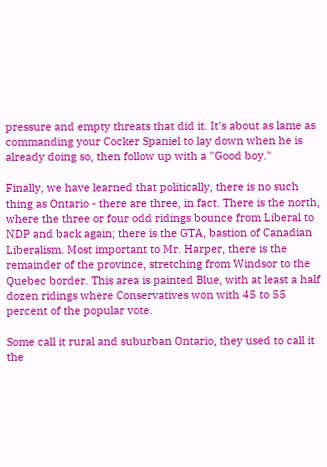pressure and empty threats that did it. It's about as lame as commanding your Cocker Spaniel to lay down when he is already doing so, then follow up with a "Good boy."

Finally, we have learned that politically, there is no such thing as Ontario - there are three, in fact. There is the north, where the three or four odd ridings bounce from Liberal to NDP and back again; there is the GTA, bastion of Canadian Liberalism. Most important to Mr. Harper, there is the remainder of the province, stretching from Windsor to the Quebec border. This area is painted Blue, with at least a half dozen ridings where Conservatives won with 45 to 55 percent of the popular vote.

Some call it rural and suburban Ontario, they used to call it the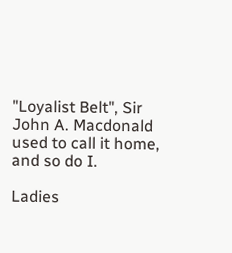"Loyalist Belt", Sir John A. Macdonald used to call it home, and so do I.

Ladies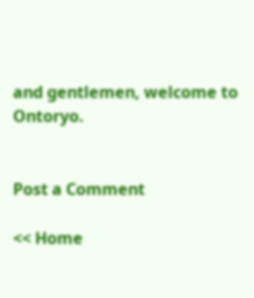and gentlemen, welcome to Ontoryo.


Post a Comment

<< Home